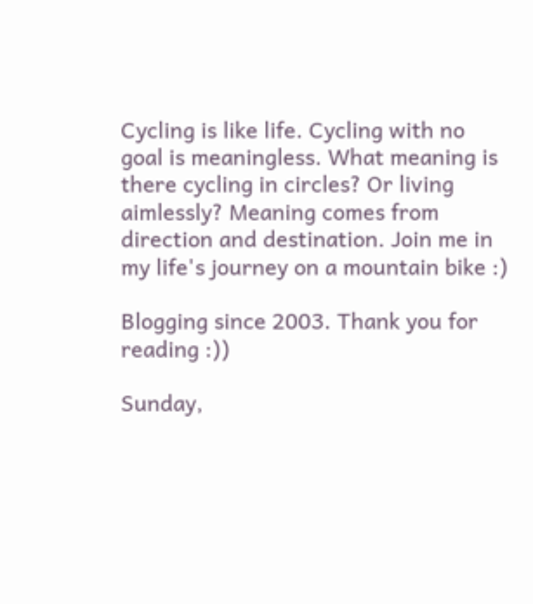Cycling is like life. Cycling with no goal is meaningless. What meaning is there cycling in circles? Or living aimlessly? Meaning comes from direction and destination. Join me in my life's journey on a mountain bike :)

Blogging since 2003. Thank you for reading :))

Sunday,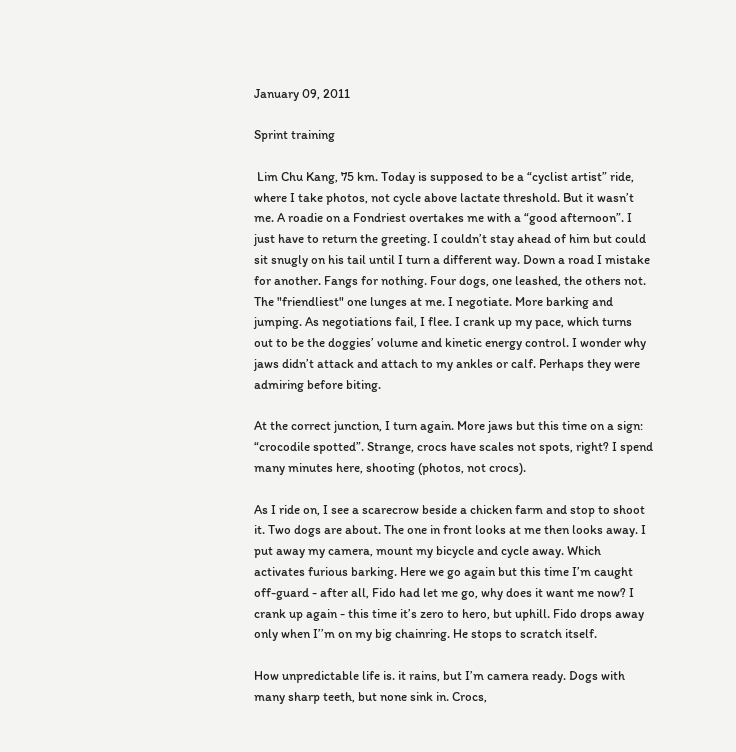January 09, 2011

Sprint training

 Lim Chu Kang, 75 km. Today is supposed to be a “cyclist artist” ride, where I take photos, not cycle above lactate threshold. But it wasn’t me. A roadie on a Fondriest overtakes me with a “good afternoon”. I just have to return the greeting. I couldn’t stay ahead of him but could sit snugly on his tail until I turn a different way. Down a road I mistake for another. Fangs for nothing. Four dogs, one leashed, the others not. The "friendliest" one lunges at me. I negotiate. More barking and jumping. As negotiations fail, I flee. I crank up my pace, which turns out to be the doggies’ volume and kinetic energy control. I wonder why jaws didn’t attack and attach to my ankles or calf. Perhaps they were admiring before biting.

At the correct junction, I turn again. More jaws but this time on a sign: “crocodile spotted”. Strange, crocs have scales not spots, right? I spend many minutes here, shooting (photos, not crocs).

As I ride on, I see a scarecrow beside a chicken farm and stop to shoot it. Two dogs are about. The one in front looks at me then looks away. I put away my camera, mount my bicycle and cycle away. Which activates furious barking. Here we go again but this time I’m caught off-guard - after all, Fido had let me go, why does it want me now? I crank up again - this time it’s zero to hero, but uphill. Fido drops away only when I’’m on my big chainring. He stops to scratch itself.

How unpredictable life is. it rains, but I’m camera ready. Dogs with many sharp teeth, but none sink in. Crocs,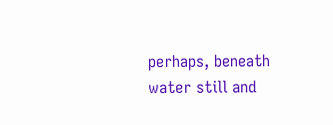perhaps, beneath water still and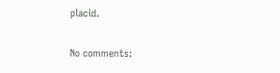placid.

No comments: